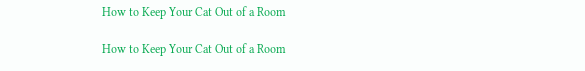How to Keep Your Cat Out of a Room

How to Keep Your Cat Out of a Room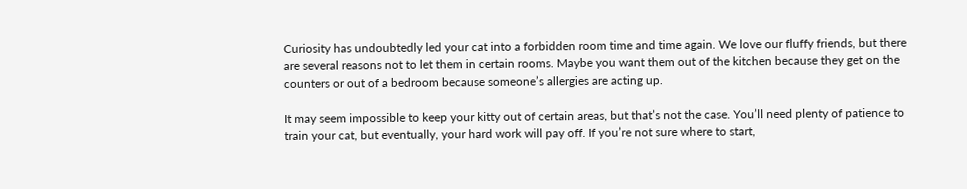Curiosity has undoubtedly led your cat into a forbidden room time and time again. We love our fluffy friends, but there are several reasons not to let them in certain rooms. Maybe you want them out of the kitchen because they get on the counters or out of a bedroom because someone’s allergies are acting up.

It may seem impossible to keep your kitty out of certain areas, but that’s not the case. You’ll need plenty of patience to train your cat, but eventually, your hard work will pay off. If you’re not sure where to start,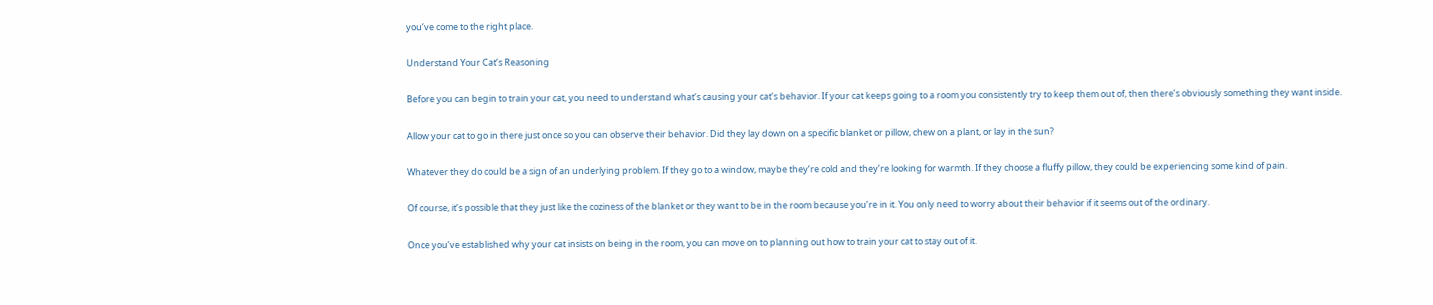you’ve come to the right place.

Understand Your Cat’s Reasoning

Before you can begin to train your cat, you need to understand what’s causing your cat’s behavior. If your cat keeps going to a room you consistently try to keep them out of, then there’s obviously something they want inside.

Allow your cat to go in there just once so you can observe their behavior. Did they lay down on a specific blanket or pillow, chew on a plant, or lay in the sun?

Whatever they do could be a sign of an underlying problem. If they go to a window, maybe they’re cold and they’re looking for warmth. If they choose a fluffy pillow, they could be experiencing some kind of pain.

Of course, it’s possible that they just like the coziness of the blanket or they want to be in the room because you’re in it. You only need to worry about their behavior if it seems out of the ordinary.

Once you’ve established why your cat insists on being in the room, you can move on to planning out how to train your cat to stay out of it.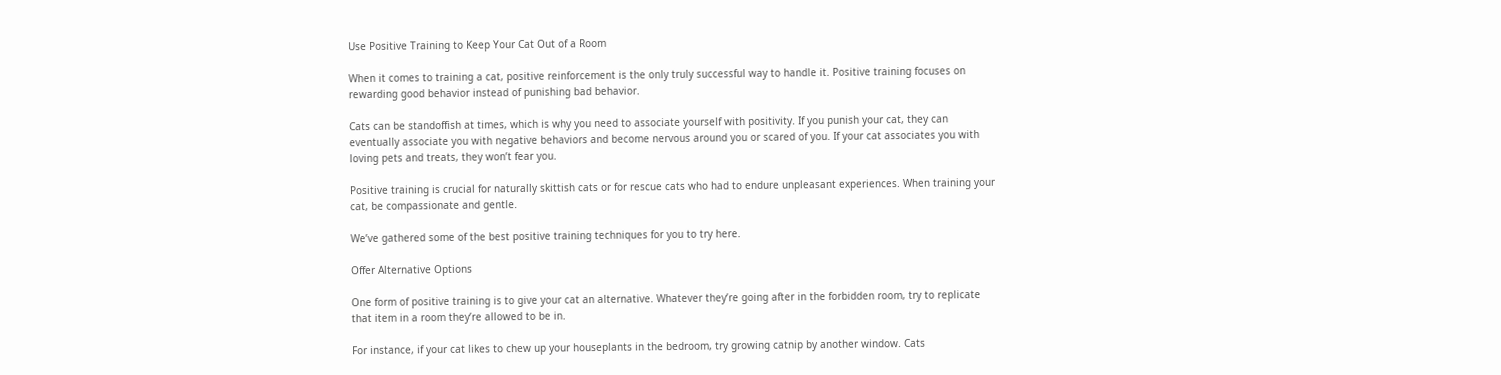Use Positive Training to Keep Your Cat Out of a Room

When it comes to training a cat, positive reinforcement is the only truly successful way to handle it. Positive training focuses on rewarding good behavior instead of punishing bad behavior.

Cats can be standoffish at times, which is why you need to associate yourself with positivity. If you punish your cat, they can eventually associate you with negative behaviors and become nervous around you or scared of you. If your cat associates you with loving pets and treats, they won’t fear you.

Positive training is crucial for naturally skittish cats or for rescue cats who had to endure unpleasant experiences. When training your cat, be compassionate and gentle.

We’ve gathered some of the best positive training techniques for you to try here.

Offer Alternative Options

One form of positive training is to give your cat an alternative. Whatever they’re going after in the forbidden room, try to replicate that item in a room they’re allowed to be in.

For instance, if your cat likes to chew up your houseplants in the bedroom, try growing catnip by another window. Cats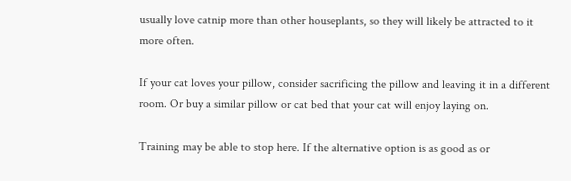usually love catnip more than other houseplants, so they will likely be attracted to it more often.

If your cat loves your pillow, consider sacrificing the pillow and leaving it in a different room. Or buy a similar pillow or cat bed that your cat will enjoy laying on.

Training may be able to stop here. If the alternative option is as good as or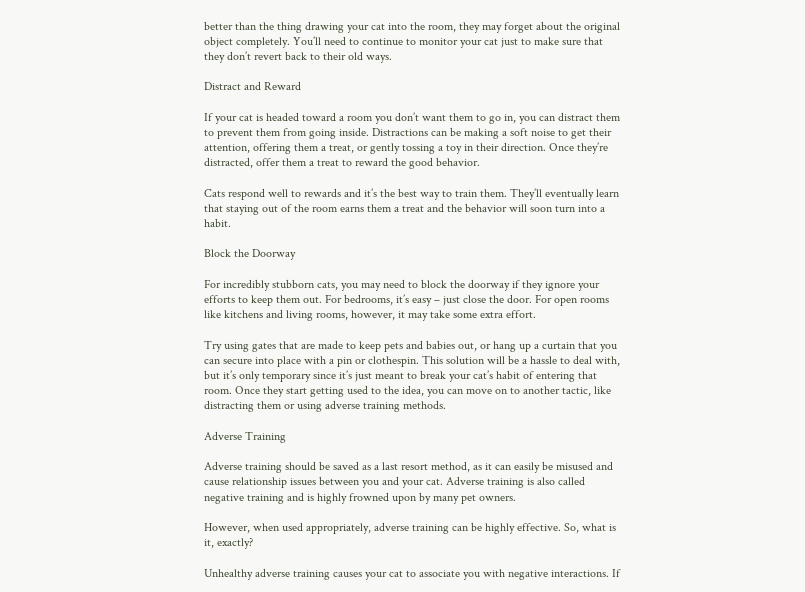better than the thing drawing your cat into the room, they may forget about the original object completely. You’ll need to continue to monitor your cat just to make sure that they don’t revert back to their old ways.

Distract and Reward

If your cat is headed toward a room you don’t want them to go in, you can distract them to prevent them from going inside. Distractions can be making a soft noise to get their attention, offering them a treat, or gently tossing a toy in their direction. Once they’re distracted, offer them a treat to reward the good behavior.

Cats respond well to rewards and it’s the best way to train them. They’ll eventually learn that staying out of the room earns them a treat and the behavior will soon turn into a habit.

Block the Doorway

For incredibly stubborn cats, you may need to block the doorway if they ignore your efforts to keep them out. For bedrooms, it’s easy – just close the door. For open rooms like kitchens and living rooms, however, it may take some extra effort.

Try using gates that are made to keep pets and babies out, or hang up a curtain that you can secure into place with a pin or clothespin. This solution will be a hassle to deal with, but it’s only temporary since it’s just meant to break your cat’s habit of entering that room. Once they start getting used to the idea, you can move on to another tactic, like distracting them or using adverse training methods.

Adverse Training

Adverse training should be saved as a last resort method, as it can easily be misused and cause relationship issues between you and your cat. Adverse training is also called negative training and is highly frowned upon by many pet owners.

However, when used appropriately, adverse training can be highly effective. So, what is it, exactly?

Unhealthy adverse training causes your cat to associate you with negative interactions. If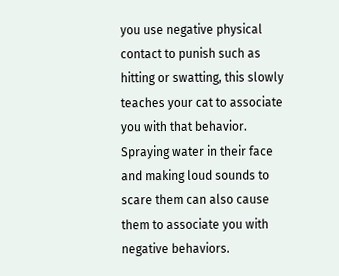you use negative physical contact to punish such as hitting or swatting, this slowly teaches your cat to associate you with that behavior. Spraying water in their face and making loud sounds to scare them can also cause them to associate you with negative behaviors.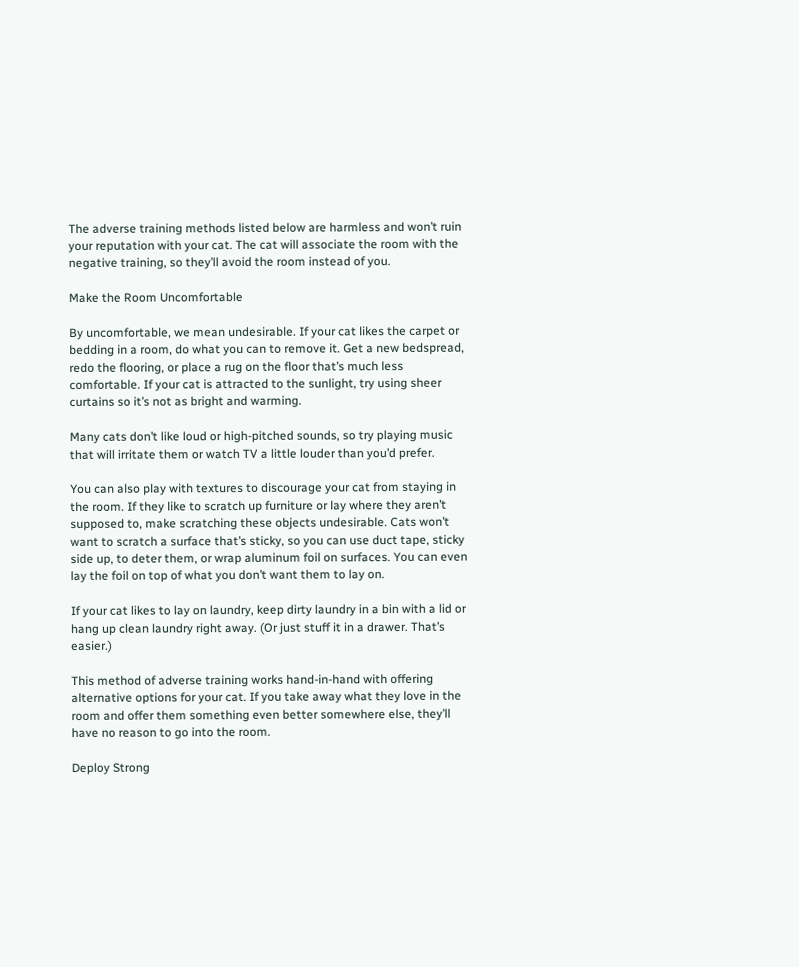The adverse training methods listed below are harmless and won’t ruin your reputation with your cat. The cat will associate the room with the negative training, so they’ll avoid the room instead of you.

Make the Room Uncomfortable

By uncomfortable, we mean undesirable. If your cat likes the carpet or bedding in a room, do what you can to remove it. Get a new bedspread, redo the flooring, or place a rug on the floor that’s much less comfortable. If your cat is attracted to the sunlight, try using sheer curtains so it’s not as bright and warming.

Many cats don’t like loud or high-pitched sounds, so try playing music that will irritate them or watch TV a little louder than you’d prefer.

You can also play with textures to discourage your cat from staying in the room. If they like to scratch up furniture or lay where they aren’t supposed to, make scratching these objects undesirable. Cats won’t want to scratch a surface that’s sticky, so you can use duct tape, sticky side up, to deter them, or wrap aluminum foil on surfaces. You can even lay the foil on top of what you don’t want them to lay on.

If your cat likes to lay on laundry, keep dirty laundry in a bin with a lid or hang up clean laundry right away. (Or just stuff it in a drawer. That’s easier.)

This method of adverse training works hand-in-hand with offering alternative options for your cat. If you take away what they love in the room and offer them something even better somewhere else, they’ll have no reason to go into the room.

Deploy Strong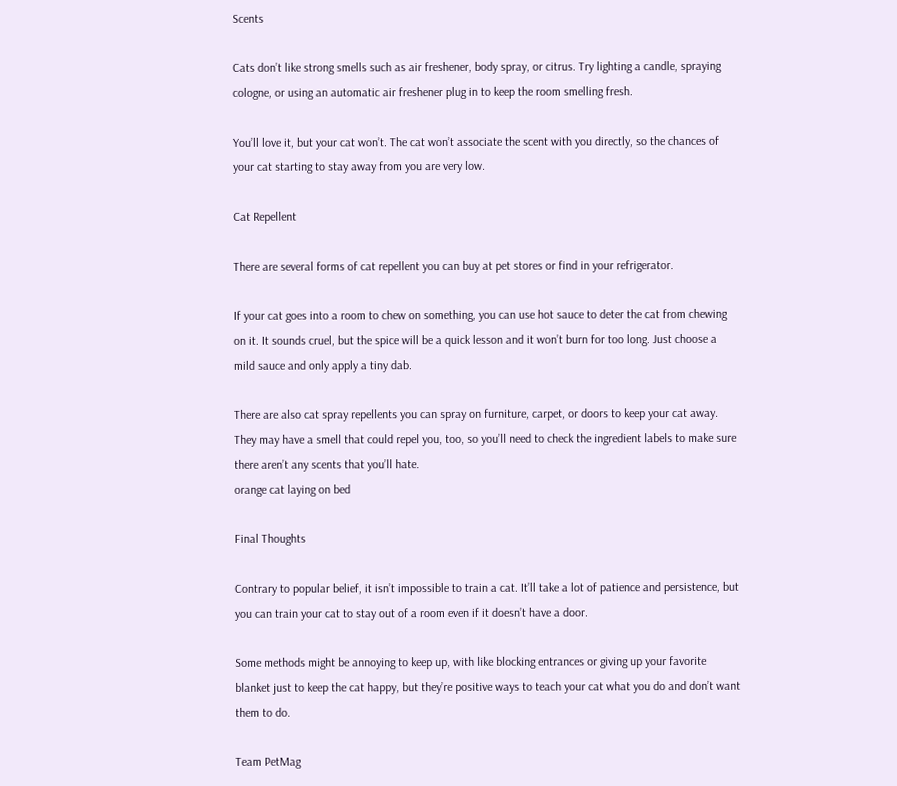Scents

Cats don’t like strong smells such as air freshener, body spray, or citrus. Try lighting a candle, spraying cologne, or using an automatic air freshener plug in to keep the room smelling fresh.

You’ll love it, but your cat won’t. The cat won’t associate the scent with you directly, so the chances of your cat starting to stay away from you are very low.

Cat Repellent

There are several forms of cat repellent you can buy at pet stores or find in your refrigerator.

If your cat goes into a room to chew on something, you can use hot sauce to deter the cat from chewing on it. It sounds cruel, but the spice will be a quick lesson and it won’t burn for too long. Just choose a mild sauce and only apply a tiny dab.

There are also cat spray repellents you can spray on furniture, carpet, or doors to keep your cat away. They may have a smell that could repel you, too, so you’ll need to check the ingredient labels to make sure there aren’t any scents that you’ll hate.
orange cat laying on bed

Final Thoughts

Contrary to popular belief, it isn’t impossible to train a cat. It’ll take a lot of patience and persistence, but you can train your cat to stay out of a room even if it doesn’t have a door.

Some methods might be annoying to keep up, with like blocking entrances or giving up your favorite blanket just to keep the cat happy, but they’re positive ways to teach your cat what you do and don’t want them to do.

Team PetMag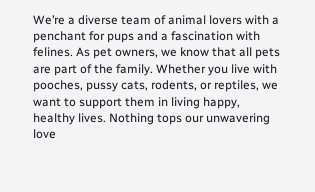We’re a diverse team of animal lovers with a penchant for pups and a fascination with felines. As pet owners, we know that all pets are part of the family. Whether you live with pooches, pussy cats, rodents, or reptiles, we want to support them in living happy, healthy lives. Nothing tops our unwavering love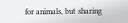for animals, but sharing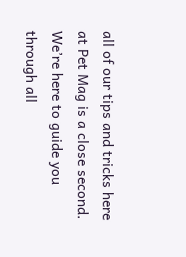all of our tips and tricks here at Pet Mag is a close second. We’re here to guide you through all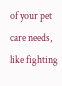of your pet care needs, like fighting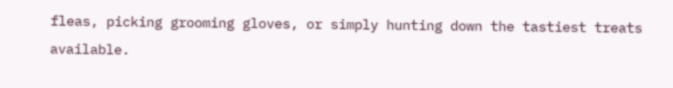fleas, picking grooming gloves, or simply hunting down the tastiest treats available.